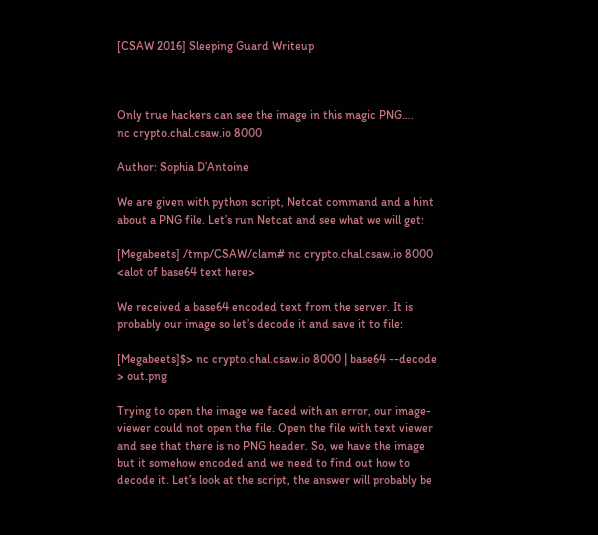[CSAW 2016] Sleeping Guard Writeup



Only true hackers can see the image in this magic PNG….
nc crypto.chal.csaw.io 8000

Author: Sophia D’Antoine

We are given with python script, Netcat command and a hint about a PNG file. Let’s run Netcat and see what we will get:

[Megabeets] /tmp/CSAW/clam# nc crypto.chal.csaw.io 8000
<alot of base64 text here>

We received a base64 encoded text from the server. It is probably our image so let’s decode it and save it to file:

[Megabeets]$> nc crypto.chal.csaw.io 8000 | base64 --decode > out.png

Trying to open the image we faced with an error, our image-viewer could not open the file. Open the file with text viewer and see that there is no PNG header. So, we have the image but it somehow encoded and we need to find out how to decode it. Let’s look at the script, the answer will probably be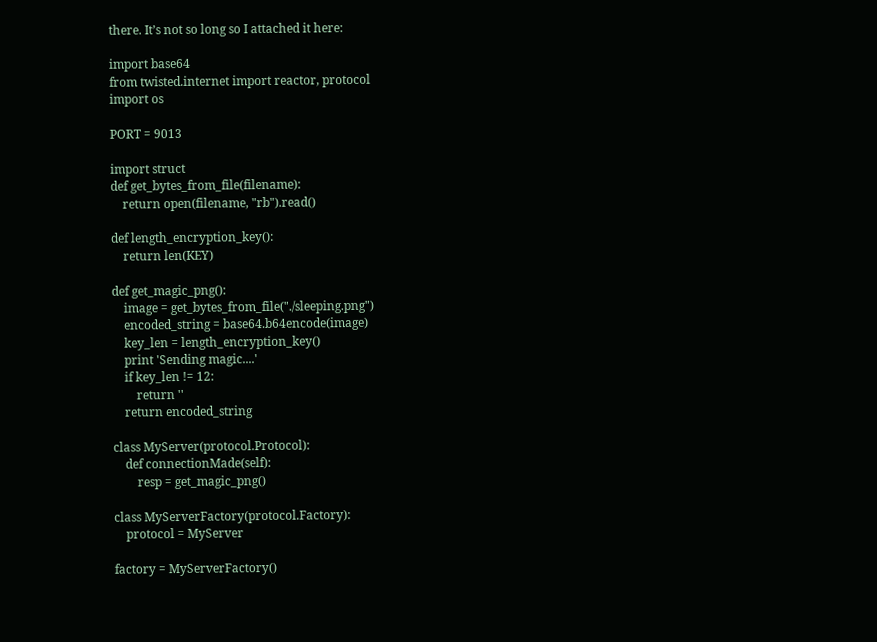there. It’s not so long so I attached it here:

import base64
from twisted.internet import reactor, protocol
import os

PORT = 9013

import struct
def get_bytes_from_file(filename):
    return open(filename, "rb").read()

def length_encryption_key():
    return len(KEY)

def get_magic_png():
    image = get_bytes_from_file("./sleeping.png")
    encoded_string = base64.b64encode(image)
    key_len = length_encryption_key()
    print 'Sending magic....'
    if key_len != 12:
        return ''
    return encoded_string

class MyServer(protocol.Protocol):
    def connectionMade(self):
        resp = get_magic_png()

class MyServerFactory(protocol.Factory):
    protocol = MyServer

factory = MyServerFactory()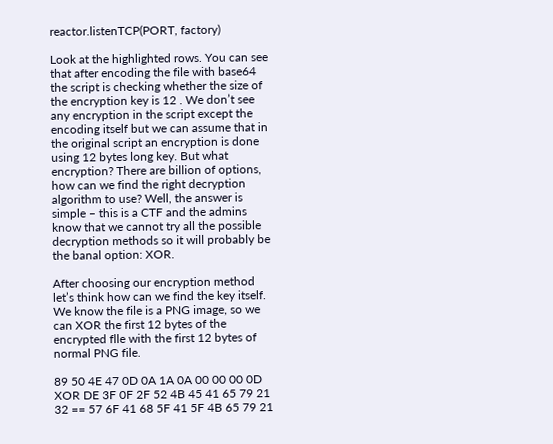reactor.listenTCP(PORT, factory)

Look at the highlighted rows. You can see that after encoding the file with base64 the script is checking whether the size of the encryption key is 12 . We don’t see any encryption in the script except the encoding itself but we can assume that in the original script an encryption is done using 12 bytes long key. But what encryption? There are billion of options, how can we find the right decryption algorithm to use? Well, the answer is simple – this is a CTF and the admins know that we cannot try all the possible decryption methods so it will probably be the banal option: XOR.

After choosing our encryption method let’s think how can we find the key itself. We know the file is a PNG image, so we can XOR the first 12 bytes of the encrypted flle with the first 12 bytes of normal PNG file.

89 50 4E 47 0D 0A 1A 0A 00 00 00 0D XOR DE 3F 0F 2F 52 4B 45 41 65 79 21 32 == 57 6F 41 68 5F 41 5F 4B 65 79 21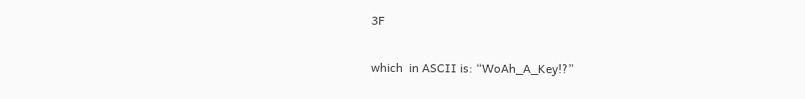3F

which  in ASCII is: “WoAh_A_Key!?”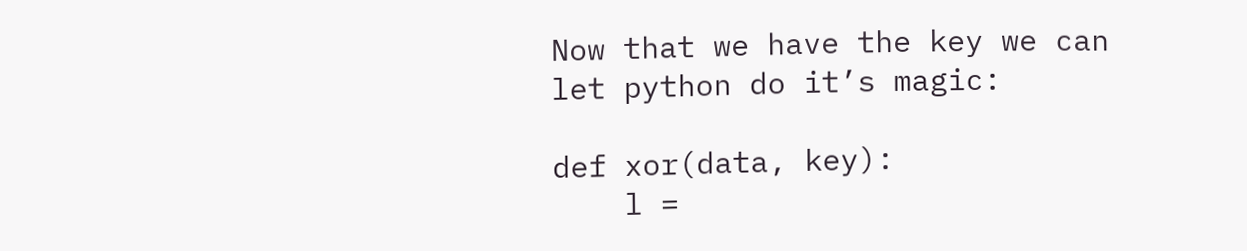Now that we have the key we can let python do it’s magic:

def xor(data, key):
    l =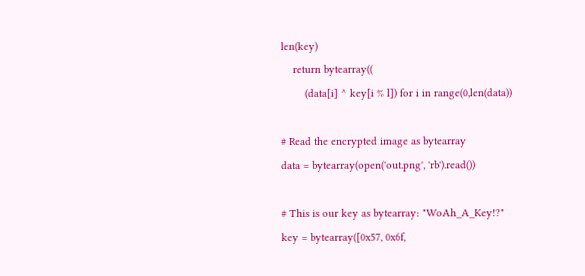len(key)
    return bytearray((
        (data[i] ^ key[i % l]) for i in range(0,len(data))

# Read the encrypted image as bytearray
data = bytearray(open('out.png', 'rb').read())

# This is our key as bytearray: "WoAh_A_Key!?"
key = bytearray([0x57, 0x6f,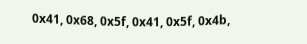0x41, 0x68, 0x5f, 0x41, 0x5f, 0x4b,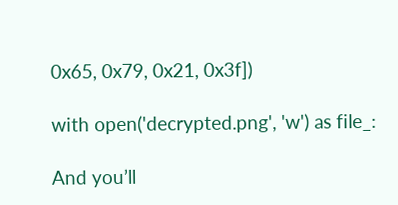0x65, 0x79, 0x21, 0x3f])

with open('decrypted.png', 'w') as file_:

And you’ll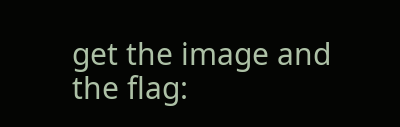get the image and the flag: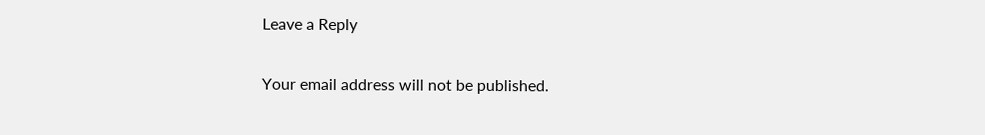Leave a Reply

Your email address will not be published.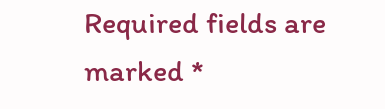Required fields are marked *